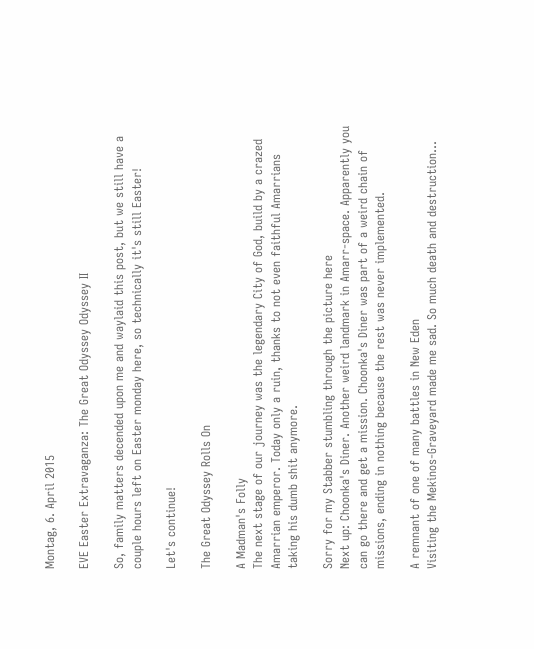Montag, 6. April 2015

EVE Easter Extravaganza: The Great Odyssey Odyssey II

So, family matters decended upon me and waylaid this post, but we still have a couple hours left on Easter monday here, so technically it's still Easter!

Let's continue!

The Great Odyssey Rolls On

A Madman's Folly
The next stage of our journey was the legendary City of God, build by a crazed Amarrian emperor. Today only a ruin, thanks to not even faithful Amarrians taking his dumb shit anymore.

Sorry for my Stabber stumbling through the picture here
Next up: Choonka's Diner. Another weird landmark in Amarr-space. Apparently you can go there and get a mission. Choonka's Diner was part of a weird chain of missions, ending in nothing because the rest was never implemented.

A remnant of one of many battles in New Eden
Visiting the Mekinos-Graveyard made me sad. So much death and destruction...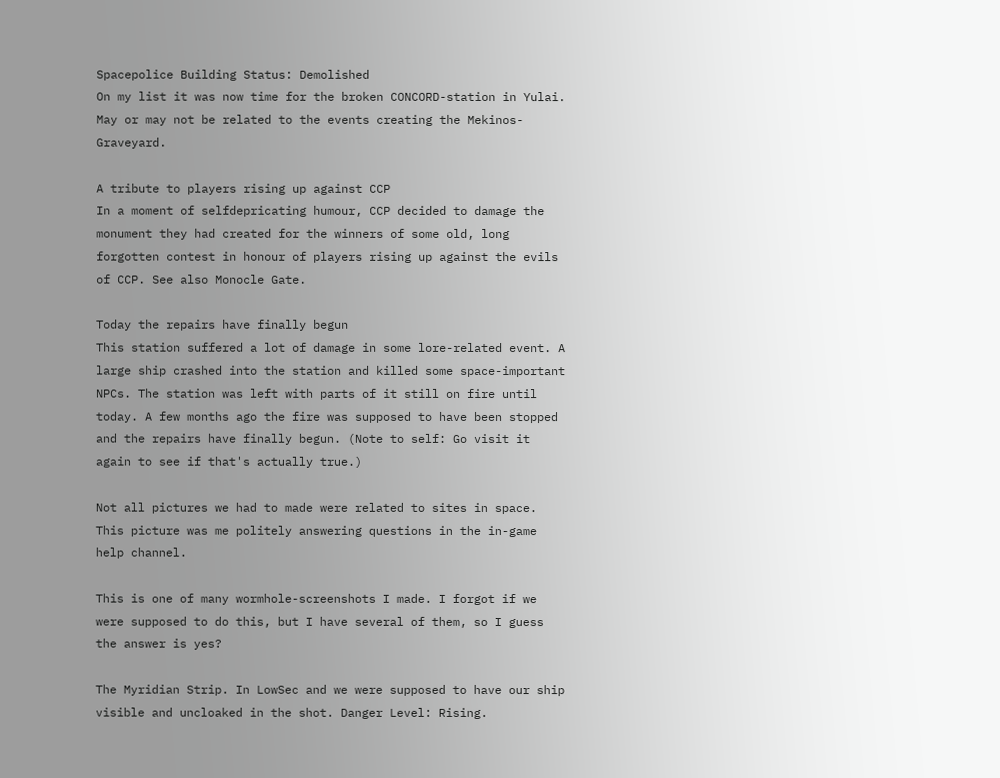Spacepolice Building Status: Demolished
On my list it was now time for the broken CONCORD-station in Yulai. May or may not be related to the events creating the Mekinos-Graveyard.

A tribute to players rising up against CCP
In a moment of selfdepricating humour, CCP decided to damage the monument they had created for the winners of some old, long forgotten contest in honour of players rising up against the evils of CCP. See also Monocle Gate.

Today the repairs have finally begun
This station suffered a lot of damage in some lore-related event. A large ship crashed into the station and killed some space-important NPCs. The station was left with parts of it still on fire until today. A few months ago the fire was supposed to have been stopped and the repairs have finally begun. (Note to self: Go visit it again to see if that's actually true.)

Not all pictures we had to made were related to sites in space. This picture was me politely answering questions in the in-game help channel.

This is one of many wormhole-screenshots I made. I forgot if we were supposed to do this, but I have several of them, so I guess the answer is yes?

The Myridian Strip. In LowSec and we were supposed to have our ship visible and uncloaked in the shot. Danger Level: Rising.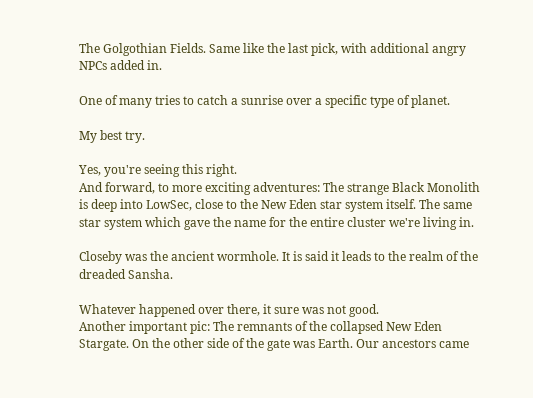The Golgothian Fields. Same like the last pick, with additional angry NPCs added in.

One of many tries to catch a sunrise over a specific type of planet.

My best try.

Yes, you're seeing this right.
And forward, to more exciting adventures: The strange Black Monolith is deep into LowSec, close to the New Eden star system itself. The same star system which gave the name for the entire cluster we're living in.

Closeby was the ancient wormhole. It is said it leads to the realm of the dreaded Sansha.

Whatever happened over there, it sure was not good.
Another important pic: The remnants of the collapsed New Eden Stargate. On the other side of the gate was Earth. Our ancestors came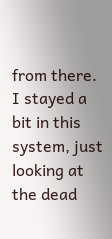from there. I stayed a bit in this system, just looking at the dead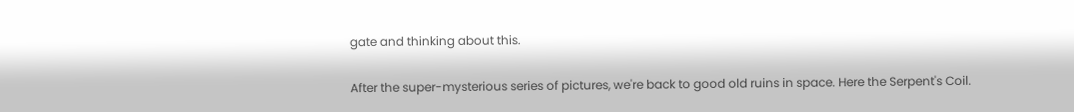gate and thinking about this.

After the super-mysterious series of pictures, we're back to good old ruins in space. Here the Serpent's Coil.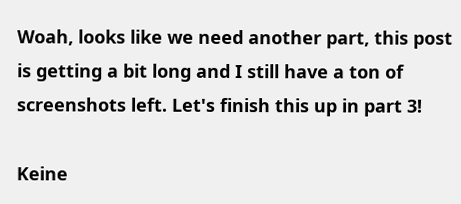Woah, looks like we need another part, this post is getting a bit long and I still have a ton of screenshots left. Let's finish this up in part 3!

Keine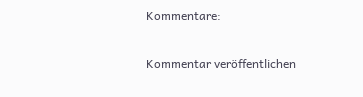Kommentare:

Kommentar veröffentlichen